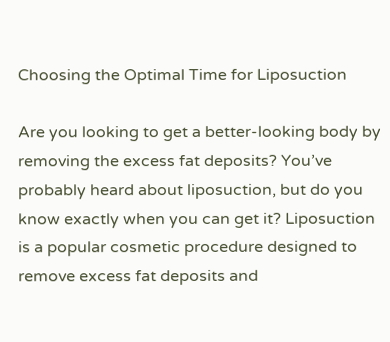Choosing the Optimal Time for Liposuction

Are you looking to get a better-looking body by removing the excess fat deposits? You’ve probably heard about liposuction, but do you know exactly when you can get it? Liposuction is a popular cosmetic procedure designed to remove excess fat deposits and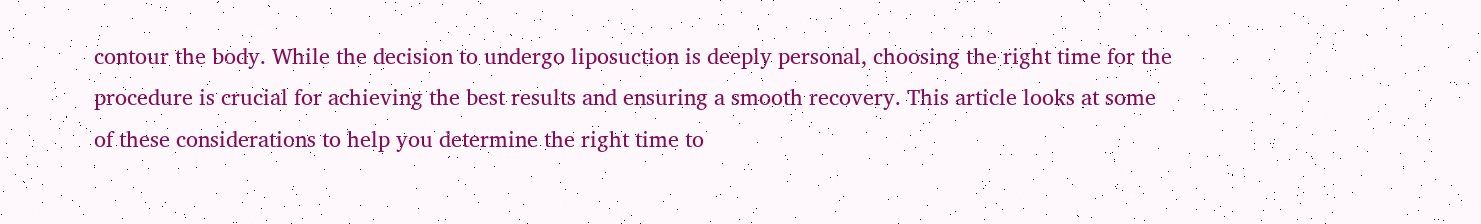contour the body. While the decision to undergo liposuction is deeply personal, choosing the right time for the procedure is crucial for achieving the best results and ensuring a smooth recovery. This article looks at some of these considerations to help you determine the right time to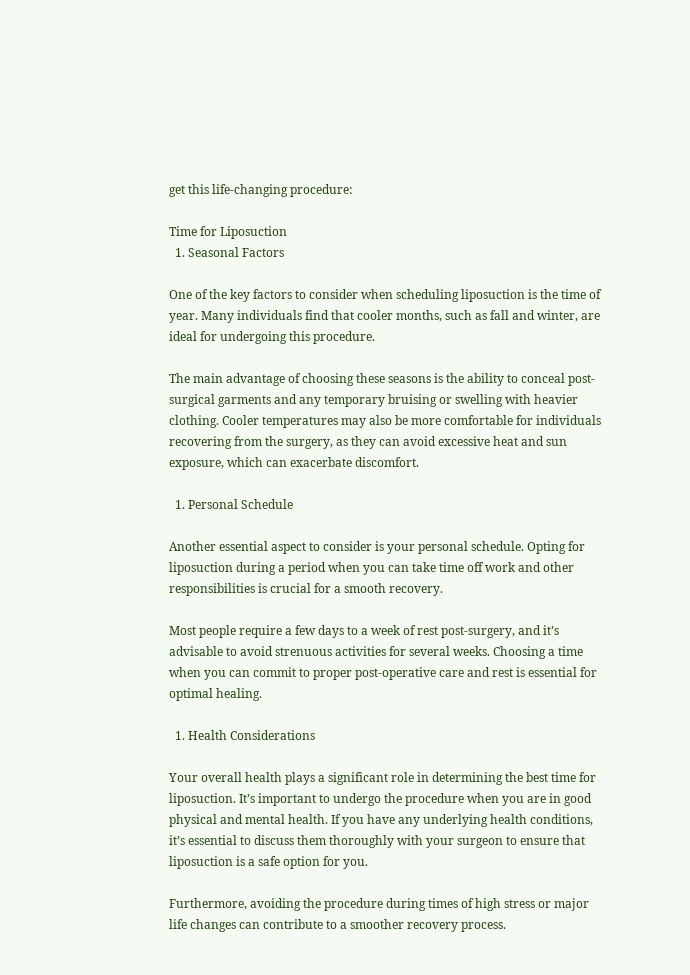get this life-changing procedure:

Time for Liposuction
  1. Seasonal Factors

One of the key factors to consider when scheduling liposuction is the time of year. Many individuals find that cooler months, such as fall and winter, are ideal for undergoing this procedure.

The main advantage of choosing these seasons is the ability to conceal post-surgical garments and any temporary bruising or swelling with heavier clothing. Cooler temperatures may also be more comfortable for individuals recovering from the surgery, as they can avoid excessive heat and sun exposure, which can exacerbate discomfort.

  1. Personal Schedule

Another essential aspect to consider is your personal schedule. Opting for liposuction during a period when you can take time off work and other responsibilities is crucial for a smooth recovery.

Most people require a few days to a week of rest post-surgery, and it’s advisable to avoid strenuous activities for several weeks. Choosing a time when you can commit to proper post-operative care and rest is essential for optimal healing.

  1. Health Considerations

Your overall health plays a significant role in determining the best time for liposuction. It’s important to undergo the procedure when you are in good physical and mental health. If you have any underlying health conditions, it’s essential to discuss them thoroughly with your surgeon to ensure that liposuction is a safe option for you.

Furthermore, avoiding the procedure during times of high stress or major life changes can contribute to a smoother recovery process.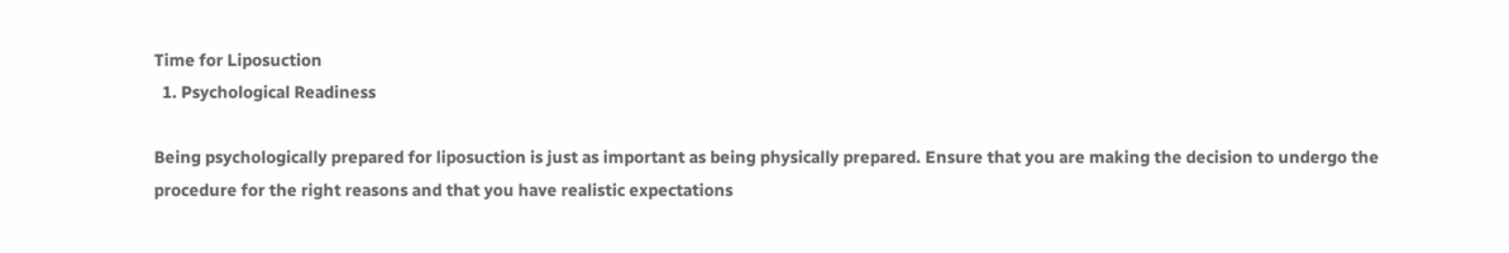Time for Liposuction
  1. Psychological Readiness

Being psychologically prepared for liposuction is just as important as being physically prepared. Ensure that you are making the decision to undergo the procedure for the right reasons and that you have realistic expectations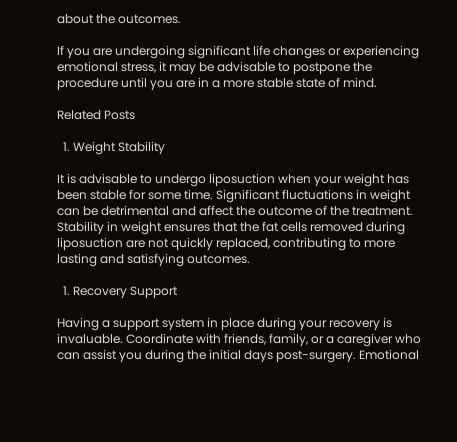about the outcomes.

If you are undergoing significant life changes or experiencing emotional stress, it may be advisable to postpone the procedure until you are in a more stable state of mind.

Related Posts

  1. Weight Stability

It is advisable to undergo liposuction when your weight has been stable for some time. Significant fluctuations in weight can be detrimental and affect the outcome of the treatment. Stability in weight ensures that the fat cells removed during liposuction are not quickly replaced, contributing to more lasting and satisfying outcomes.

  1. Recovery Support

Having a support system in place during your recovery is invaluable. Coordinate with friends, family, or a caregiver who can assist you during the initial days post-surgery. Emotional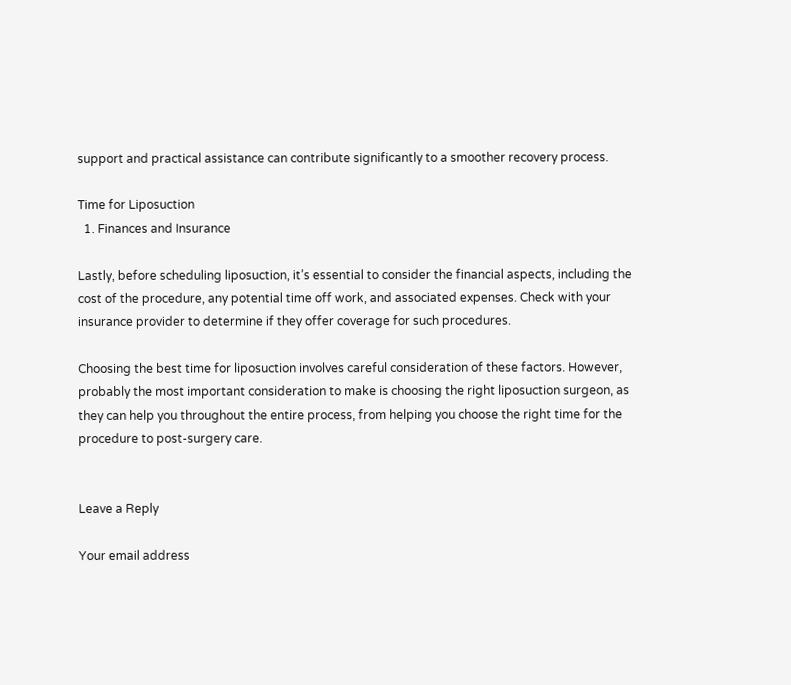support and practical assistance can contribute significantly to a smoother recovery process.

Time for Liposuction
  1. Finances and Insurance

Lastly, before scheduling liposuction, it’s essential to consider the financial aspects, including the cost of the procedure, any potential time off work, and associated expenses. Check with your insurance provider to determine if they offer coverage for such procedures.

Choosing the best time for liposuction involves careful consideration of these factors. However, probably the most important consideration to make is choosing the right liposuction surgeon, as they can help you throughout the entire process, from helping you choose the right time for the procedure to post-surgery care.


Leave a Reply

Your email address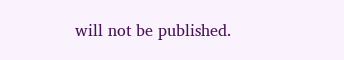will not be published.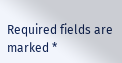Required fields are marked *